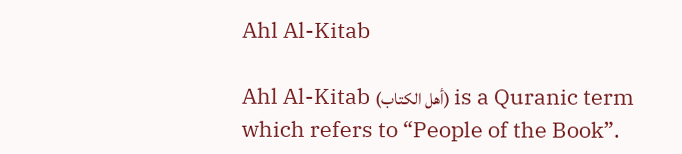Ahl Al-Kitab

Ahl Al-Kitab (أهل الكتاب) is a Quranic term which refers to “People of the Book”.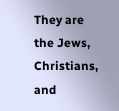They are the Jews, Christians, and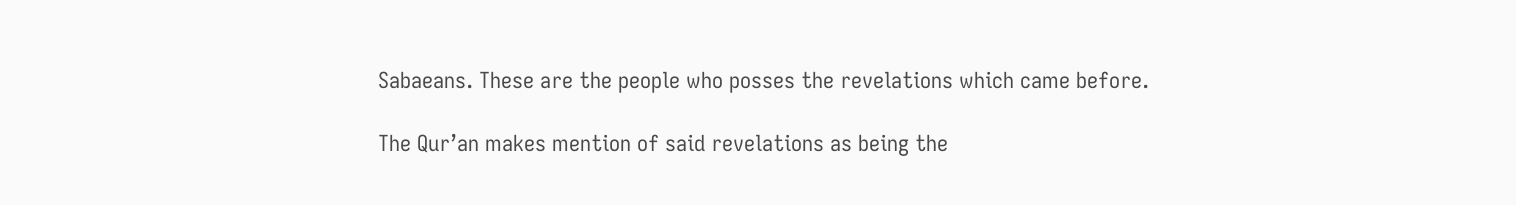Sabaeans. These are the people who posses the revelations which came before.

The Qur’an makes mention of said revelations as being the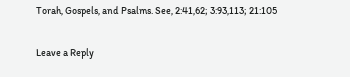Torah, Gospels, and Psalms. See, 2:41,62; 3:93,113; 21:105


Leave a Reply